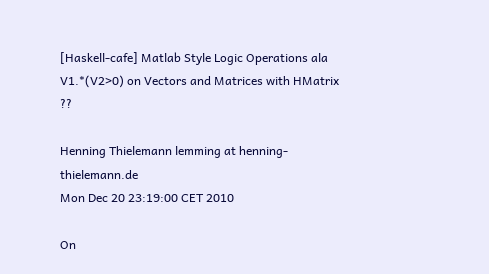[Haskell-cafe] Matlab Style Logic Operations ala V1.*(V2>0) on Vectors and Matrices with HMatrix ??

Henning Thielemann lemming at henning-thielemann.de
Mon Dec 20 23:19:00 CET 2010

On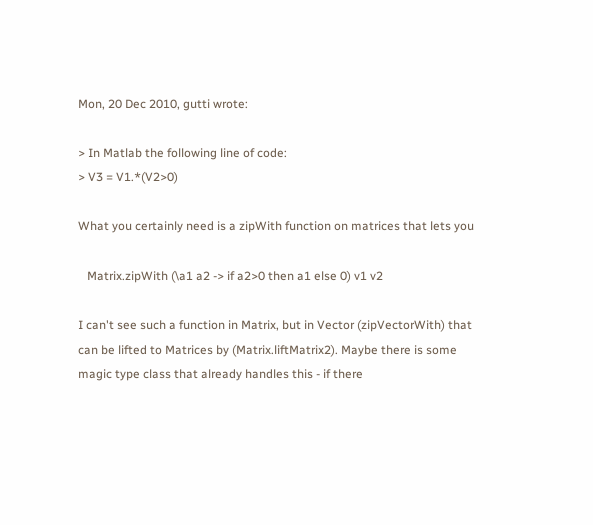Mon, 20 Dec 2010, gutti wrote:

> In Matlab the following line of code:
> V3 = V1.*(V2>0)

What you certainly need is a zipWith function on matrices that lets you

   Matrix.zipWith (\a1 a2 -> if a2>0 then a1 else 0) v1 v2

I can't see such a function in Matrix, but in Vector (zipVectorWith) that
can be lifted to Matrices by (Matrix.liftMatrix2). Maybe there is some
magic type class that already handles this - if there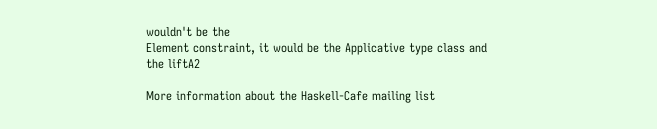wouldn't be the
Element constraint, it would be the Applicative type class and the liftA2

More information about the Haskell-Cafe mailing list